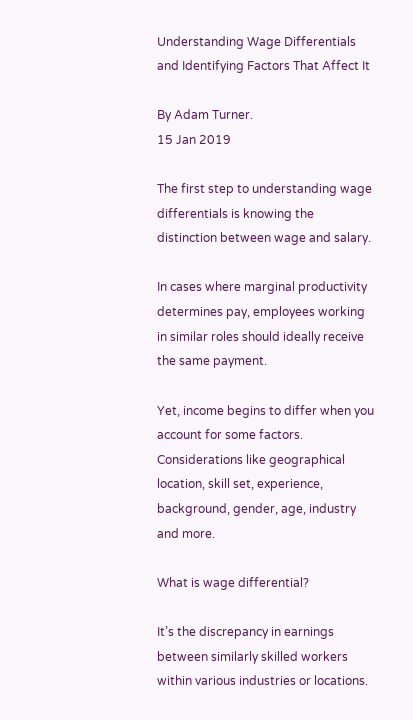Understanding Wage Differentials and Identifying Factors That Affect It

By Adam Turner.
15 Jan 2019

The first step to understanding wage differentials is knowing the distinction between wage and salary.

In cases where marginal productivity determines pay, employees working in similar roles should ideally receive the same payment.

Yet, income begins to differ when you account for some factors. Considerations like geographical location, skill set, experience, background, gender, age, industry and more.

What is wage differential?

It’s the discrepancy in earnings between similarly skilled workers within various industries or locations.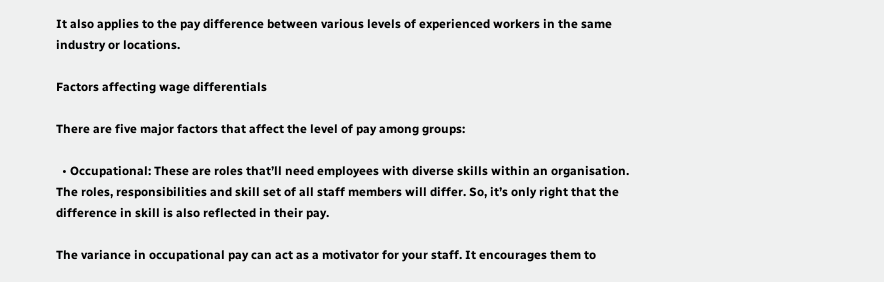It also applies to the pay difference between various levels of experienced workers in the same industry or locations.

Factors affecting wage differentials

There are five major factors that affect the level of pay among groups:

  • Occupational: These are roles that’ll need employees with diverse skills within an organisation. The roles, responsibilities and skill set of all staff members will differ. So, it’s only right that the difference in skill is also reflected in their pay.

The variance in occupational pay can act as a motivator for your staff. It encourages them to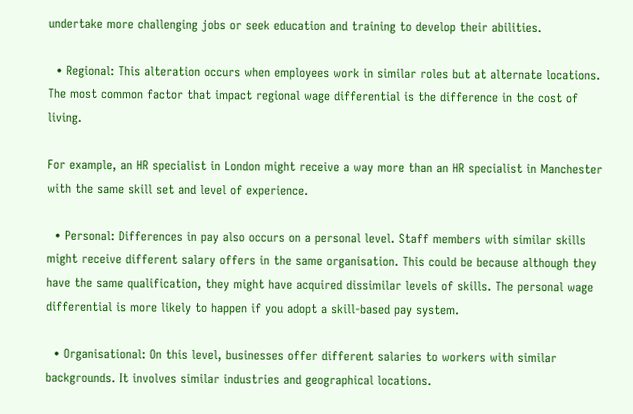undertake more challenging jobs or seek education and training to develop their abilities.

  • Regional: This alteration occurs when employees work in similar roles but at alternate locations. The most common factor that impact regional wage differential is the difference in the cost of living.

For example, an HR specialist in London might receive a way more than an HR specialist in Manchester with the same skill set and level of experience.

  • Personal: Differences in pay also occurs on a personal level. Staff members with similar skills might receive different salary offers in the same organisation. This could be because although they have the same qualification, they might have acquired dissimilar levels of skills. The personal wage differential is more likely to happen if you adopt a skill-based pay system.

  • Organisational: On this level, businesses offer different salaries to workers with similar backgrounds. It involves similar industries and geographical locations.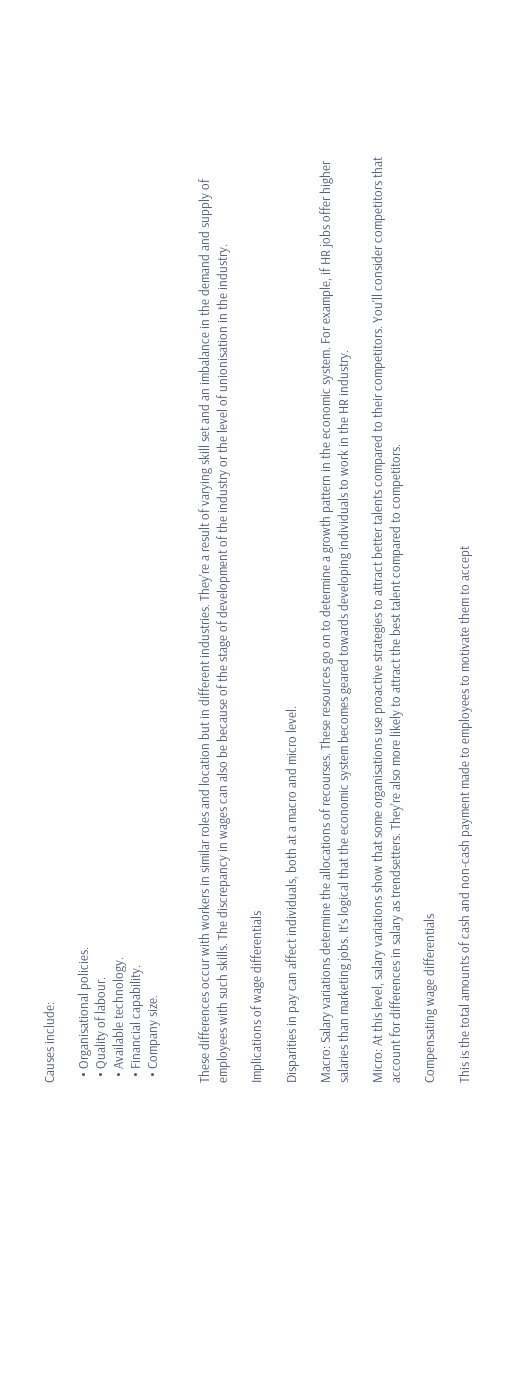Causes include:

  • Organisational policies.
  • Quality of labour.
  • Available technology.
  • Financial capability.
  • Company size.


These differences occur with workers in similar roles and location but in different industries. They're a result of varying skill set and an imbalance in the demand and supply of employees with such skills. The discrepancy in wages can also be because of the stage of development of the industry or the level of unionisation in the industry.

Implications of wage differentials

Disparities in pay can affect individuals, both at a macro and micro level.

Macro: Salary variations determine the allocations of recourses. These resources go on to determine a growth pattern in the economic system. For example, if HR jobs offer higher salaries than marketing jobs. It’s logical that the economic system becomes geared towards developing individuals to work in the HR industry.

Micro: At this level, salary variations show that some organisations use proactive strategies to attract better talents compared to their competitors. You'll consider competitors that account for differences in salary as trendsetters. They're also more likely to attract the best talent compared to competitors.

Compensating wage differentials

This is the total amounts of cash and non-cash payment made to employees to motivate them to accept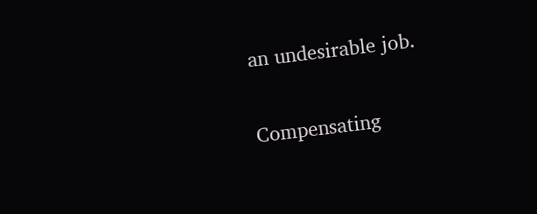an undesirable job.

Compensating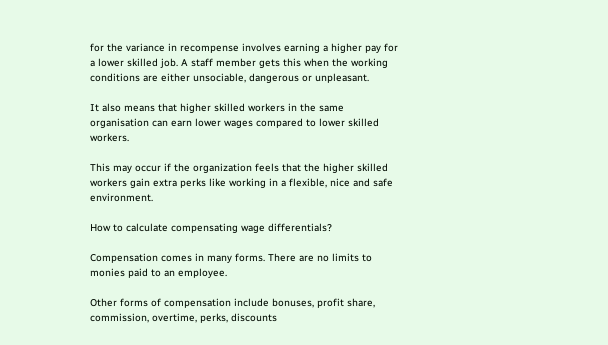for the variance in recompense involves earning a higher pay for a lower skilled job. A staff member gets this when the working conditions are either unsociable, dangerous or unpleasant.

It also means that higher skilled workers in the same organisation can earn lower wages compared to lower skilled workers.

This may occur if the organization feels that the higher skilled workers gain extra perks like working in a flexible, nice and safe environment.

How to calculate compensating wage differentials?

Compensation comes in many forms. There are no limits to monies paid to an employee.

Other forms of compensation include bonuses, profit share, commission, overtime, perks, discounts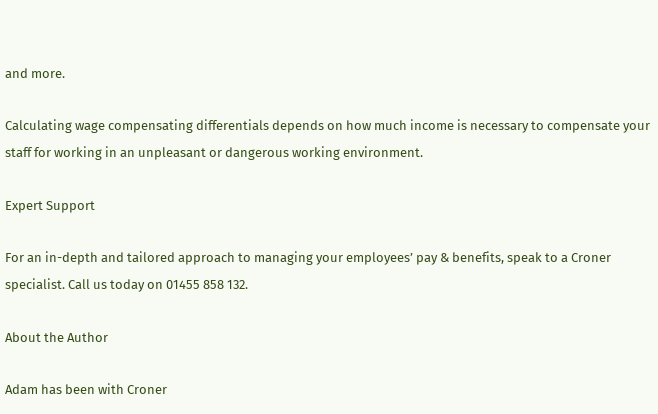and more.

Calculating wage compensating differentials depends on how much income is necessary to compensate your staff for working in an unpleasant or dangerous working environment.

Expert Support

For an in-depth and tailored approach to managing your employees’ pay & benefits, speak to a Croner specialist. Call us today on 01455 858 132.

About the Author

Adam has been with Croner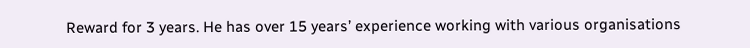Reward for 3 years. He has over 15 years’ experience working with various organisations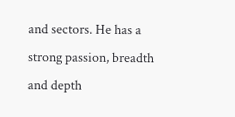and sectors. He has a strong passion, breadth and depth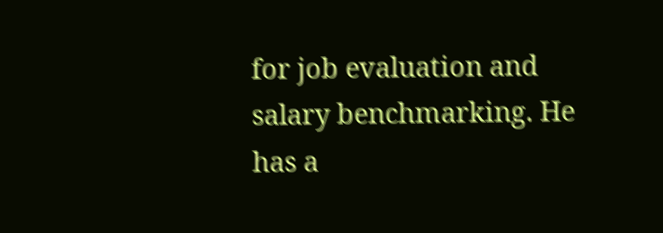for job evaluation and salary benchmarking. He has a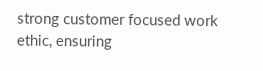strong customer focused work ethic, ensuring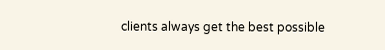clients always get the best possible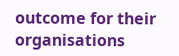outcome for their organisations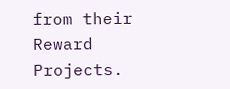from their Reward Projects.